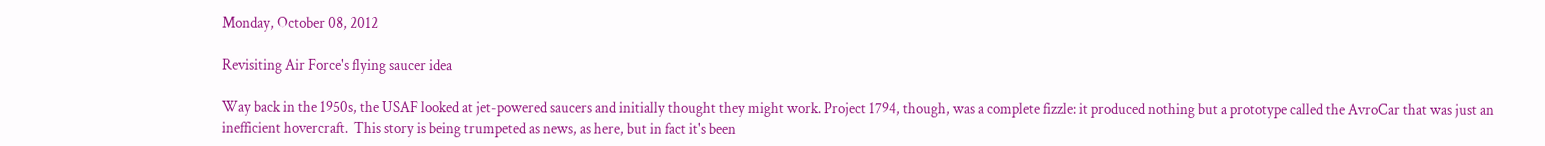Monday, October 08, 2012

Revisiting Air Force's flying saucer idea

Way back in the 1950s, the USAF looked at jet-powered saucers and initially thought they might work. Project 1794, though, was a complete fizzle: it produced nothing but a prototype called the AvroCar that was just an inefficient hovercraft.  This story is being trumpeted as news, as here, but in fact it's been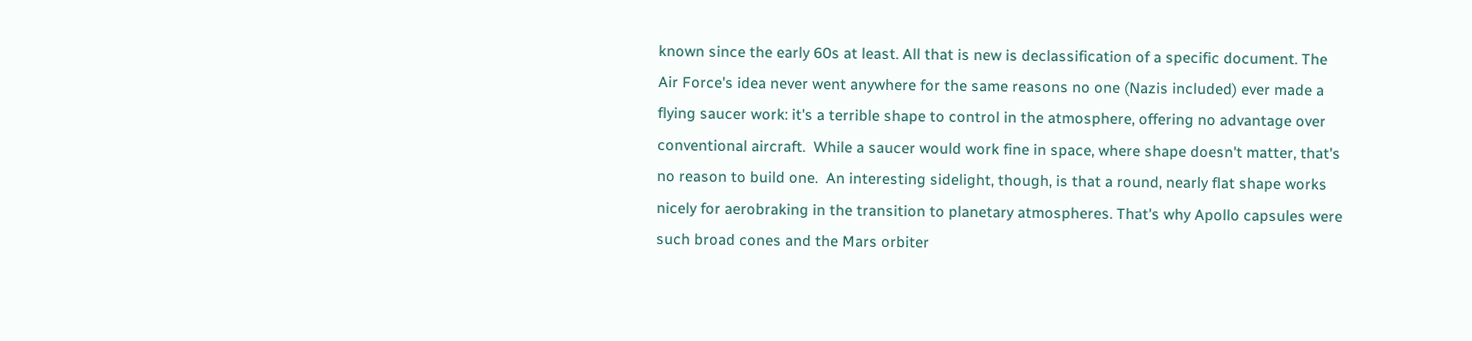known since the early 60s at least. All that is new is declassification of a specific document. The Air Force's idea never went anywhere for the same reasons no one (Nazis included) ever made a flying saucer work: it's a terrible shape to control in the atmosphere, offering no advantage over conventional aircraft.  While a saucer would work fine in space, where shape doesn't matter, that's no reason to build one.  An interesting sidelight, though, is that a round, nearly flat shape works nicely for aerobraking in the transition to planetary atmospheres. That's why Apollo capsules were such broad cones and the Mars orbiter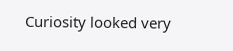Curiosity looked very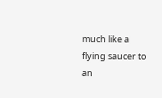much like a flying saucer to an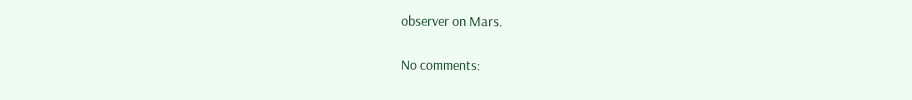observer on Mars.

No comments: